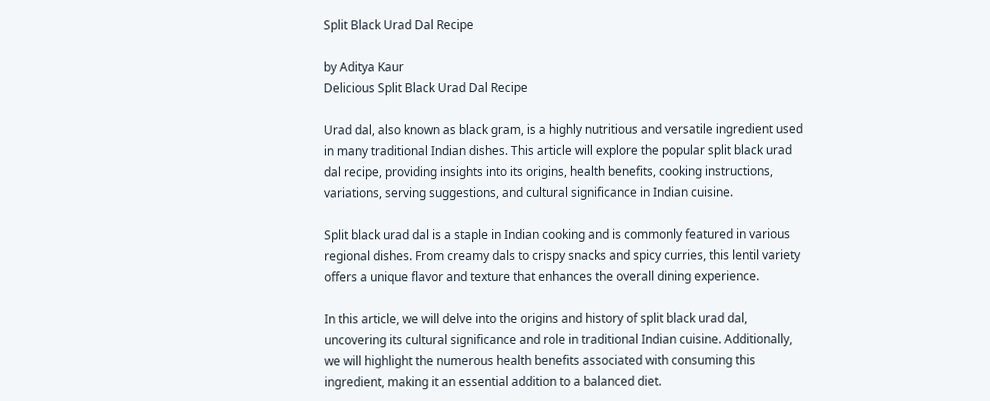Split Black Urad Dal Recipe

by Aditya Kaur
Delicious Split Black Urad Dal Recipe

Urad dal, also known as black gram, is a highly nutritious and versatile ingredient used in many traditional Indian dishes. This article will explore the popular split black urad dal recipe, providing insights into its origins, health benefits, cooking instructions, variations, serving suggestions, and cultural significance in Indian cuisine.

Split black urad dal is a staple in Indian cooking and is commonly featured in various regional dishes. From creamy dals to crispy snacks and spicy curries, this lentil variety offers a unique flavor and texture that enhances the overall dining experience.

In this article, we will delve into the origins and history of split black urad dal, uncovering its cultural significance and role in traditional Indian cuisine. Additionally, we will highlight the numerous health benefits associated with consuming this ingredient, making it an essential addition to a balanced diet.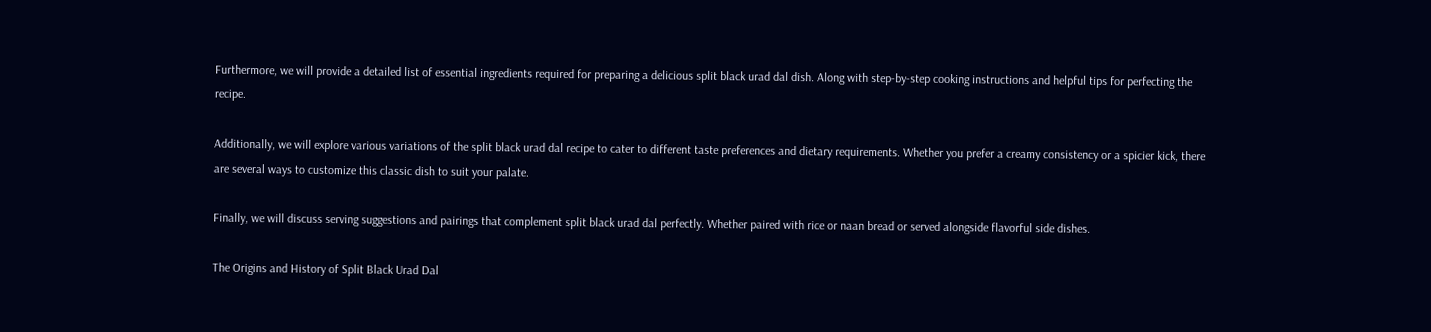Furthermore, we will provide a detailed list of essential ingredients required for preparing a delicious split black urad dal dish. Along with step-by-step cooking instructions and helpful tips for perfecting the recipe.

Additionally, we will explore various variations of the split black urad dal recipe to cater to different taste preferences and dietary requirements. Whether you prefer a creamy consistency or a spicier kick, there are several ways to customize this classic dish to suit your palate.

Finally, we will discuss serving suggestions and pairings that complement split black urad dal perfectly. Whether paired with rice or naan bread or served alongside flavorful side dishes.

The Origins and History of Split Black Urad Dal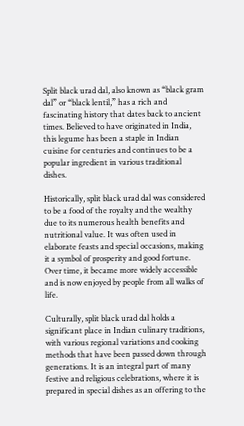Split black urad dal, also known as “black gram dal” or “black lentil,” has a rich and fascinating history that dates back to ancient times. Believed to have originated in India, this legume has been a staple in Indian cuisine for centuries and continues to be a popular ingredient in various traditional dishes.

Historically, split black urad dal was considered to be a food of the royalty and the wealthy due to its numerous health benefits and nutritional value. It was often used in elaborate feasts and special occasions, making it a symbol of prosperity and good fortune. Over time, it became more widely accessible and is now enjoyed by people from all walks of life.

Culturally, split black urad dal holds a significant place in Indian culinary traditions, with various regional variations and cooking methods that have been passed down through generations. It is an integral part of many festive and religious celebrations, where it is prepared in special dishes as an offering to the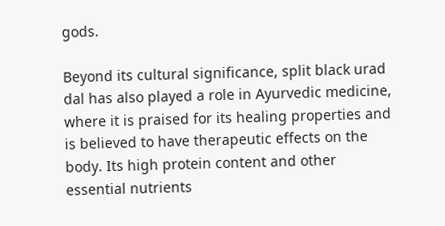gods.

Beyond its cultural significance, split black urad dal has also played a role in Ayurvedic medicine, where it is praised for its healing properties and is believed to have therapeutic effects on the body. Its high protein content and other essential nutrients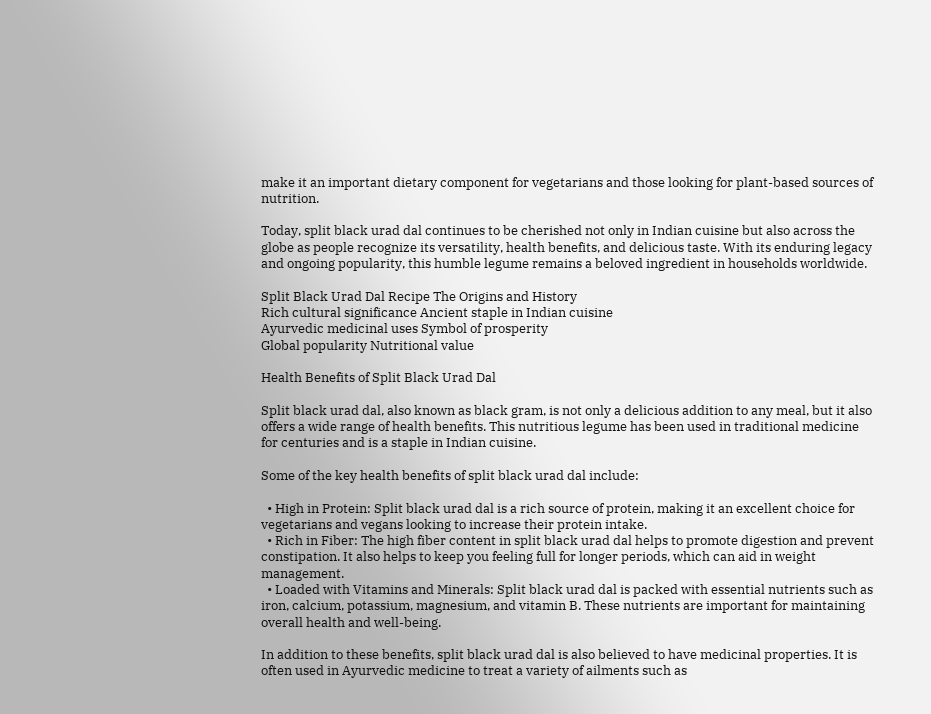make it an important dietary component for vegetarians and those looking for plant-based sources of nutrition.

Today, split black urad dal continues to be cherished not only in Indian cuisine but also across the globe as people recognize its versatility, health benefits, and delicious taste. With its enduring legacy and ongoing popularity, this humble legume remains a beloved ingredient in households worldwide.

Split Black Urad Dal Recipe The Origins and History
Rich cultural significance Ancient staple in Indian cuisine
Ayurvedic medicinal uses Symbol of prosperity
Global popularity Nutritional value

Health Benefits of Split Black Urad Dal

Split black urad dal, also known as black gram, is not only a delicious addition to any meal, but it also offers a wide range of health benefits. This nutritious legume has been used in traditional medicine for centuries and is a staple in Indian cuisine.

Some of the key health benefits of split black urad dal include:

  • High in Protein: Split black urad dal is a rich source of protein, making it an excellent choice for vegetarians and vegans looking to increase their protein intake.
  • Rich in Fiber: The high fiber content in split black urad dal helps to promote digestion and prevent constipation. It also helps to keep you feeling full for longer periods, which can aid in weight management.
  • Loaded with Vitamins and Minerals: Split black urad dal is packed with essential nutrients such as iron, calcium, potassium, magnesium, and vitamin B. These nutrients are important for maintaining overall health and well-being.

In addition to these benefits, split black urad dal is also believed to have medicinal properties. It is often used in Ayurvedic medicine to treat a variety of ailments such as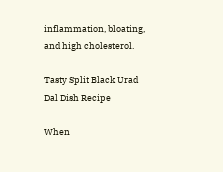inflammation, bloating, and high cholesterol.

Tasty Split Black Urad Dal Dish Recipe

When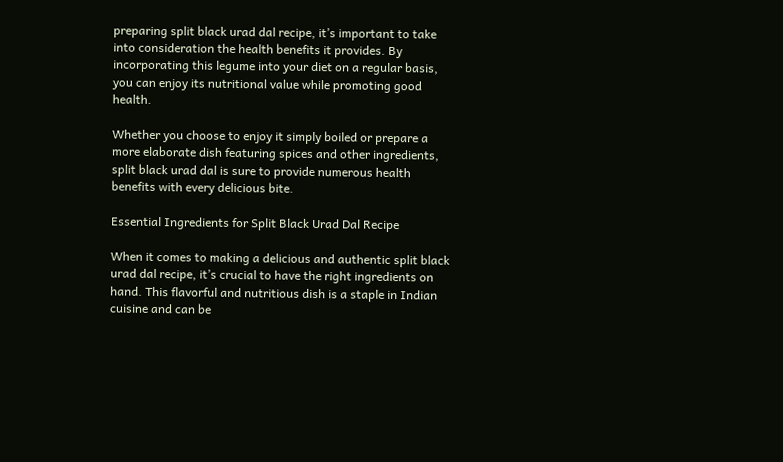preparing split black urad dal recipe, it’s important to take into consideration the health benefits it provides. By incorporating this legume into your diet on a regular basis, you can enjoy its nutritional value while promoting good health.

Whether you choose to enjoy it simply boiled or prepare a more elaborate dish featuring spices and other ingredients, split black urad dal is sure to provide numerous health benefits with every delicious bite.

Essential Ingredients for Split Black Urad Dal Recipe

When it comes to making a delicious and authentic split black urad dal recipe, it’s crucial to have the right ingredients on hand. This flavorful and nutritious dish is a staple in Indian cuisine and can be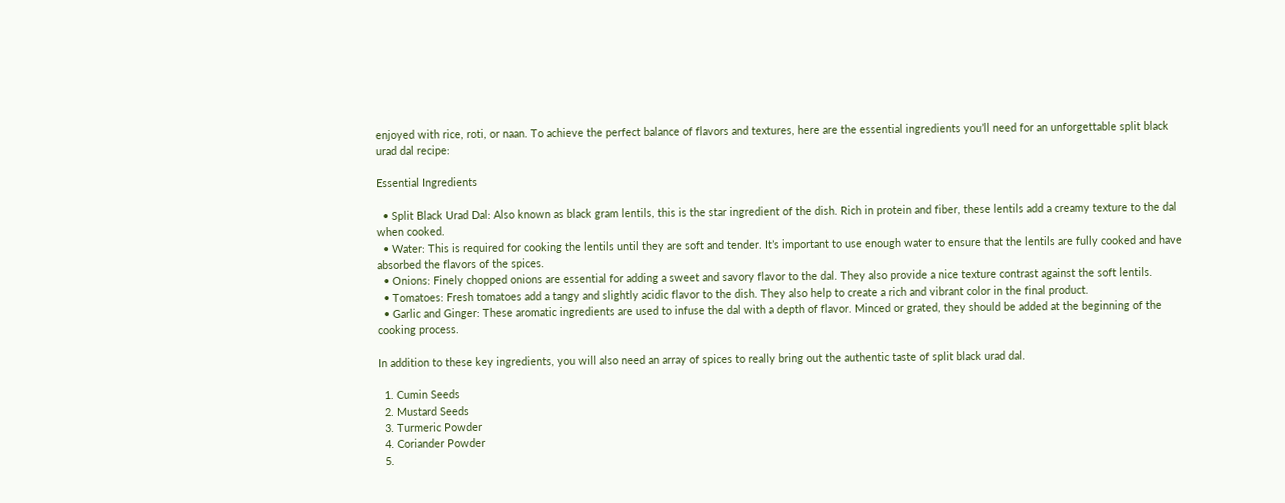enjoyed with rice, roti, or naan. To achieve the perfect balance of flavors and textures, here are the essential ingredients you’ll need for an unforgettable split black urad dal recipe:

Essential Ingredients

  • Split Black Urad Dal: Also known as black gram lentils, this is the star ingredient of the dish. Rich in protein and fiber, these lentils add a creamy texture to the dal when cooked.
  • Water: This is required for cooking the lentils until they are soft and tender. It’s important to use enough water to ensure that the lentils are fully cooked and have absorbed the flavors of the spices.
  • Onions: Finely chopped onions are essential for adding a sweet and savory flavor to the dal. They also provide a nice texture contrast against the soft lentils.
  • Tomatoes: Fresh tomatoes add a tangy and slightly acidic flavor to the dish. They also help to create a rich and vibrant color in the final product.
  • Garlic and Ginger: These aromatic ingredients are used to infuse the dal with a depth of flavor. Minced or grated, they should be added at the beginning of the cooking process.

In addition to these key ingredients, you will also need an array of spices to really bring out the authentic taste of split black urad dal.

  1. Cumin Seeds
  2. Mustard Seeds
  3. Turmeric Powder
  4. Coriander Powder
  5.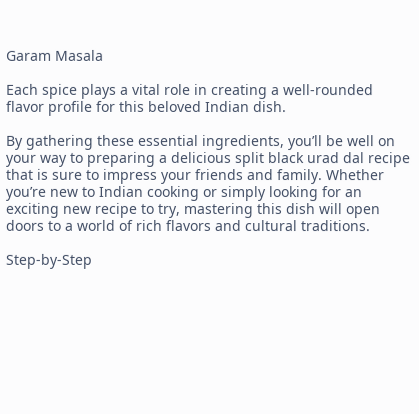Garam Masala

Each spice plays a vital role in creating a well-rounded flavor profile for this beloved Indian dish.

By gathering these essential ingredients, you’ll be well on your way to preparing a delicious split black urad dal recipe that is sure to impress your friends and family. Whether you’re new to Indian cooking or simply looking for an exciting new recipe to try, mastering this dish will open doors to a world of rich flavors and cultural traditions.

Step-by-Step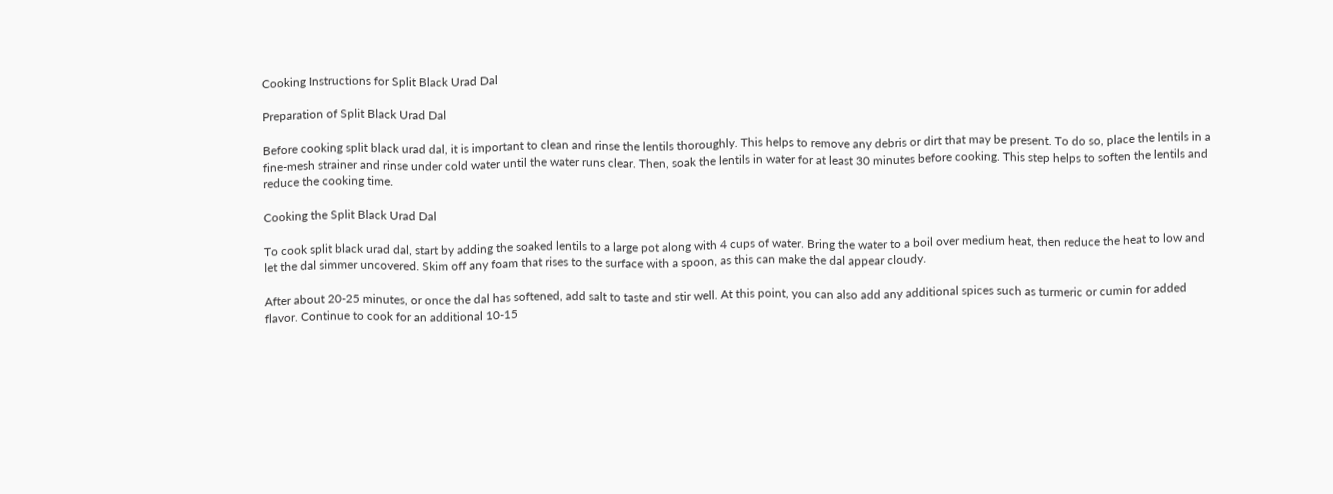Cooking Instructions for Split Black Urad Dal

Preparation of Split Black Urad Dal

Before cooking split black urad dal, it is important to clean and rinse the lentils thoroughly. This helps to remove any debris or dirt that may be present. To do so, place the lentils in a fine-mesh strainer and rinse under cold water until the water runs clear. Then, soak the lentils in water for at least 30 minutes before cooking. This step helps to soften the lentils and reduce the cooking time.

Cooking the Split Black Urad Dal

To cook split black urad dal, start by adding the soaked lentils to a large pot along with 4 cups of water. Bring the water to a boil over medium heat, then reduce the heat to low and let the dal simmer uncovered. Skim off any foam that rises to the surface with a spoon, as this can make the dal appear cloudy.

After about 20-25 minutes, or once the dal has softened, add salt to taste and stir well. At this point, you can also add any additional spices such as turmeric or cumin for added flavor. Continue to cook for an additional 10-15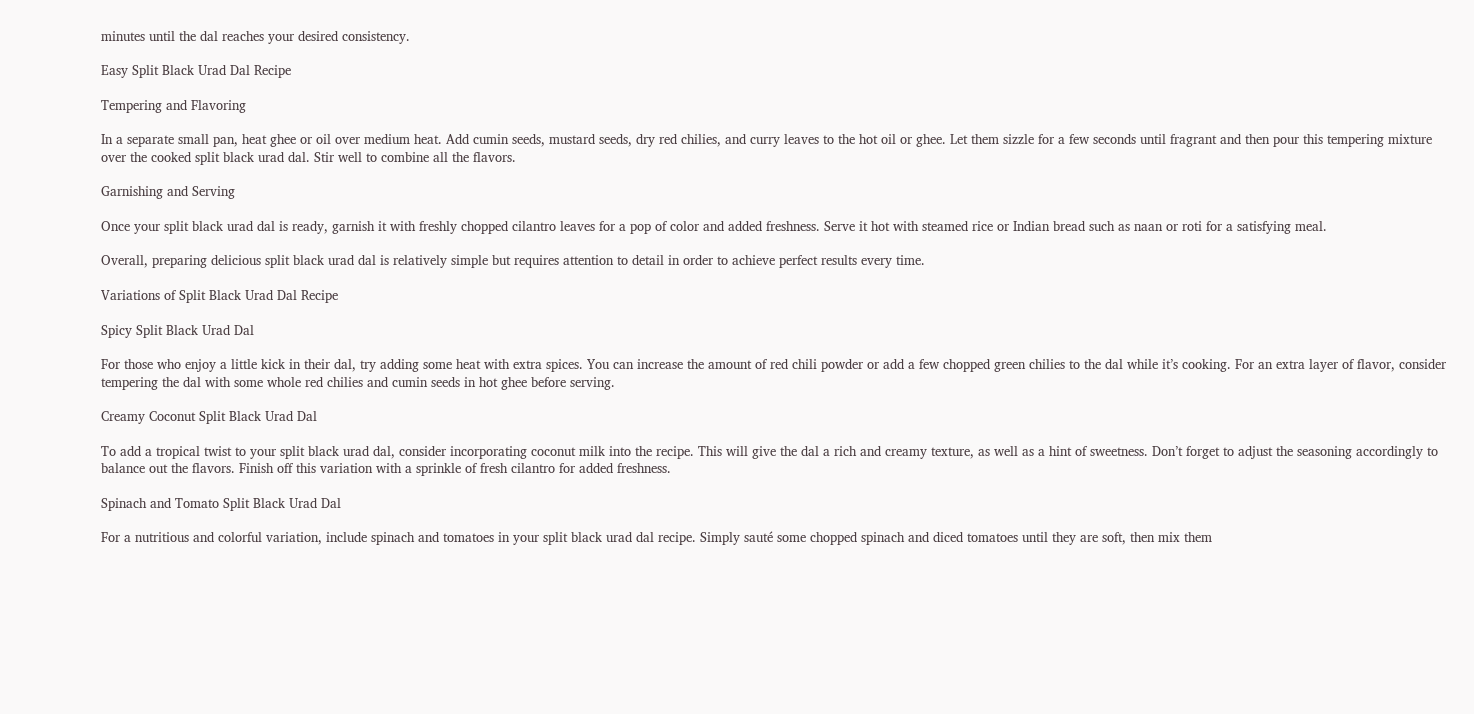minutes until the dal reaches your desired consistency.

Easy Split Black Urad Dal Recipe

Tempering and Flavoring

In a separate small pan, heat ghee or oil over medium heat. Add cumin seeds, mustard seeds, dry red chilies, and curry leaves to the hot oil or ghee. Let them sizzle for a few seconds until fragrant and then pour this tempering mixture over the cooked split black urad dal. Stir well to combine all the flavors.

Garnishing and Serving

Once your split black urad dal is ready, garnish it with freshly chopped cilantro leaves for a pop of color and added freshness. Serve it hot with steamed rice or Indian bread such as naan or roti for a satisfying meal.

Overall, preparing delicious split black urad dal is relatively simple but requires attention to detail in order to achieve perfect results every time.

Variations of Split Black Urad Dal Recipe

Spicy Split Black Urad Dal

For those who enjoy a little kick in their dal, try adding some heat with extra spices. You can increase the amount of red chili powder or add a few chopped green chilies to the dal while it’s cooking. For an extra layer of flavor, consider tempering the dal with some whole red chilies and cumin seeds in hot ghee before serving.

Creamy Coconut Split Black Urad Dal

To add a tropical twist to your split black urad dal, consider incorporating coconut milk into the recipe. This will give the dal a rich and creamy texture, as well as a hint of sweetness. Don’t forget to adjust the seasoning accordingly to balance out the flavors. Finish off this variation with a sprinkle of fresh cilantro for added freshness.

Spinach and Tomato Split Black Urad Dal

For a nutritious and colorful variation, include spinach and tomatoes in your split black urad dal recipe. Simply sauté some chopped spinach and diced tomatoes until they are soft, then mix them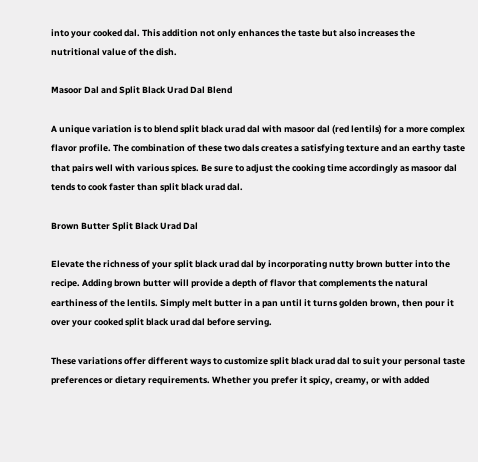into your cooked dal. This addition not only enhances the taste but also increases the nutritional value of the dish.

Masoor Dal and Split Black Urad Dal Blend

A unique variation is to blend split black urad dal with masoor dal (red lentils) for a more complex flavor profile. The combination of these two dals creates a satisfying texture and an earthy taste that pairs well with various spices. Be sure to adjust the cooking time accordingly as masoor dal tends to cook faster than split black urad dal.

Brown Butter Split Black Urad Dal

Elevate the richness of your split black urad dal by incorporating nutty brown butter into the recipe. Adding brown butter will provide a depth of flavor that complements the natural earthiness of the lentils. Simply melt butter in a pan until it turns golden brown, then pour it over your cooked split black urad dal before serving.

These variations offer different ways to customize split black urad dal to suit your personal taste preferences or dietary requirements. Whether you prefer it spicy, creamy, or with added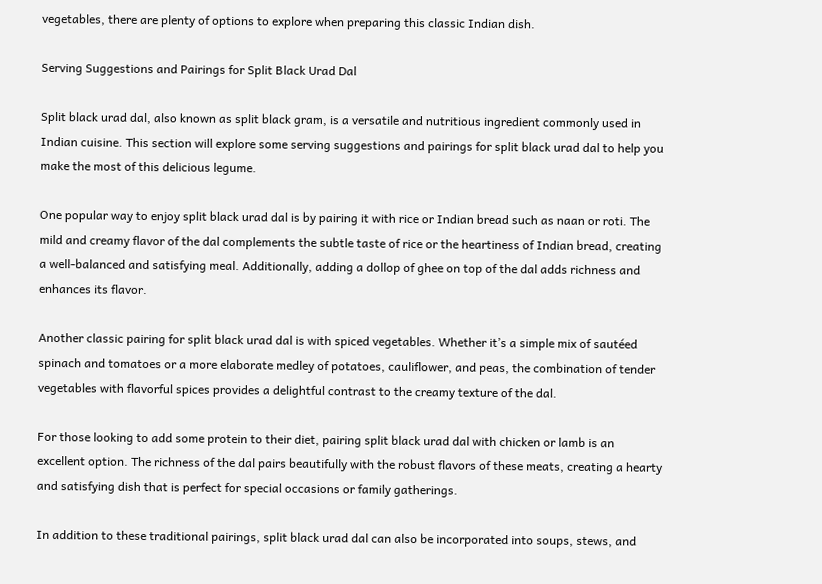vegetables, there are plenty of options to explore when preparing this classic Indian dish.

Serving Suggestions and Pairings for Split Black Urad Dal

Split black urad dal, also known as split black gram, is a versatile and nutritious ingredient commonly used in Indian cuisine. This section will explore some serving suggestions and pairings for split black urad dal to help you make the most of this delicious legume.

One popular way to enjoy split black urad dal is by pairing it with rice or Indian bread such as naan or roti. The mild and creamy flavor of the dal complements the subtle taste of rice or the heartiness of Indian bread, creating a well-balanced and satisfying meal. Additionally, adding a dollop of ghee on top of the dal adds richness and enhances its flavor.

Another classic pairing for split black urad dal is with spiced vegetables. Whether it’s a simple mix of sautéed spinach and tomatoes or a more elaborate medley of potatoes, cauliflower, and peas, the combination of tender vegetables with flavorful spices provides a delightful contrast to the creamy texture of the dal.

For those looking to add some protein to their diet, pairing split black urad dal with chicken or lamb is an excellent option. The richness of the dal pairs beautifully with the robust flavors of these meats, creating a hearty and satisfying dish that is perfect for special occasions or family gatherings.

In addition to these traditional pairings, split black urad dal can also be incorporated into soups, stews, and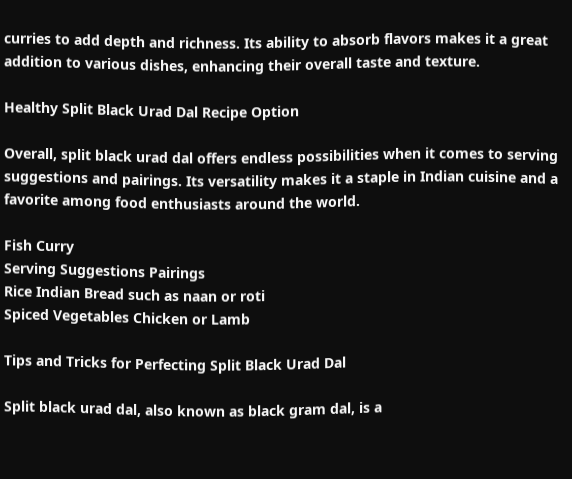curries to add depth and richness. Its ability to absorb flavors makes it a great addition to various dishes, enhancing their overall taste and texture.

Healthy Split Black Urad Dal Recipe Option

Overall, split black urad dal offers endless possibilities when it comes to serving suggestions and pairings. Its versatility makes it a staple in Indian cuisine and a favorite among food enthusiasts around the world.

Fish Curry
Serving Suggestions Pairings
Rice Indian Bread such as naan or roti
Spiced Vegetables Chicken or Lamb

Tips and Tricks for Perfecting Split Black Urad Dal

Split black urad dal, also known as black gram dal, is a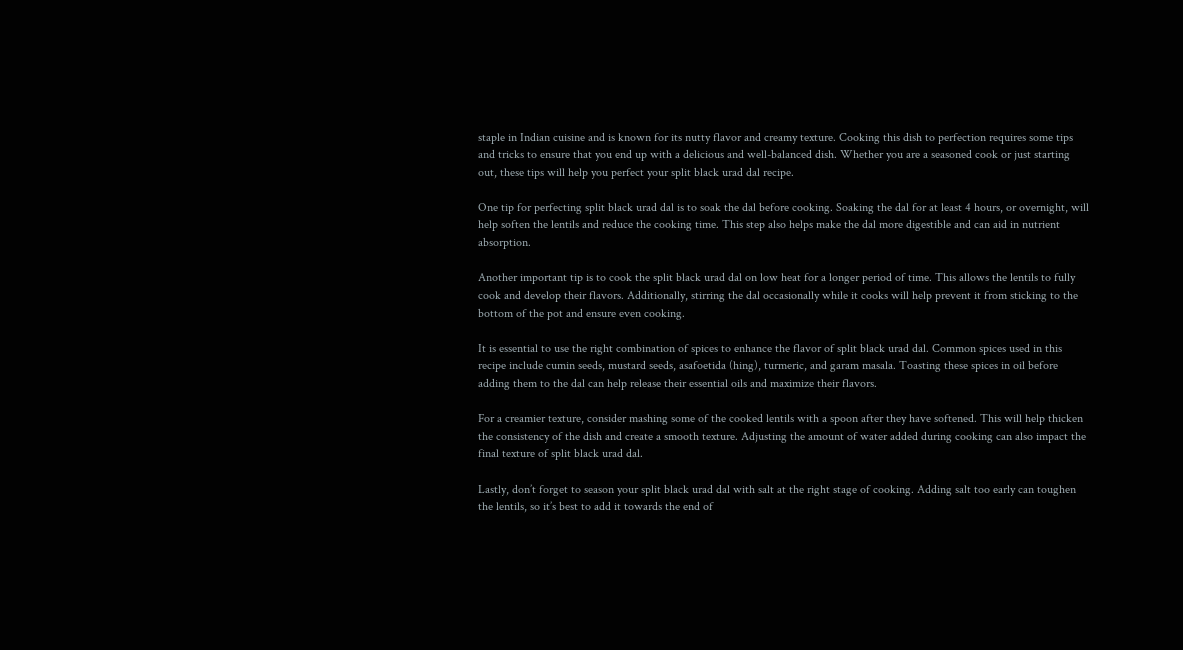staple in Indian cuisine and is known for its nutty flavor and creamy texture. Cooking this dish to perfection requires some tips and tricks to ensure that you end up with a delicious and well-balanced dish. Whether you are a seasoned cook or just starting out, these tips will help you perfect your split black urad dal recipe.

One tip for perfecting split black urad dal is to soak the dal before cooking. Soaking the dal for at least 4 hours, or overnight, will help soften the lentils and reduce the cooking time. This step also helps make the dal more digestible and can aid in nutrient absorption.

Another important tip is to cook the split black urad dal on low heat for a longer period of time. This allows the lentils to fully cook and develop their flavors. Additionally, stirring the dal occasionally while it cooks will help prevent it from sticking to the bottom of the pot and ensure even cooking.

It is essential to use the right combination of spices to enhance the flavor of split black urad dal. Common spices used in this recipe include cumin seeds, mustard seeds, asafoetida (hing), turmeric, and garam masala. Toasting these spices in oil before adding them to the dal can help release their essential oils and maximize their flavors.

For a creamier texture, consider mashing some of the cooked lentils with a spoon after they have softened. This will help thicken the consistency of the dish and create a smooth texture. Adjusting the amount of water added during cooking can also impact the final texture of split black urad dal.

Lastly, don’t forget to season your split black urad dal with salt at the right stage of cooking. Adding salt too early can toughen the lentils, so it’s best to add it towards the end of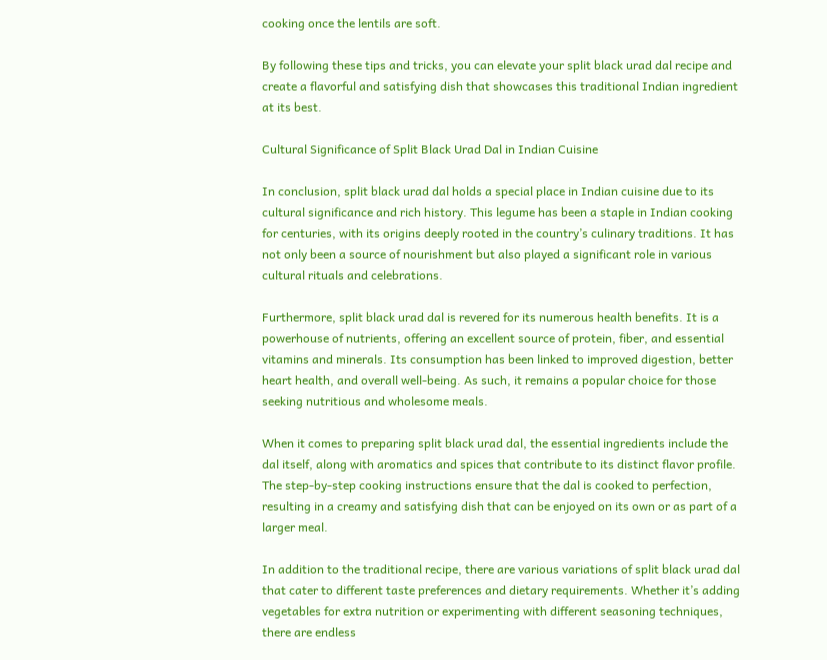cooking once the lentils are soft.

By following these tips and tricks, you can elevate your split black urad dal recipe and create a flavorful and satisfying dish that showcases this traditional Indian ingredient at its best.

Cultural Significance of Split Black Urad Dal in Indian Cuisine

In conclusion, split black urad dal holds a special place in Indian cuisine due to its cultural significance and rich history. This legume has been a staple in Indian cooking for centuries, with its origins deeply rooted in the country’s culinary traditions. It has not only been a source of nourishment but also played a significant role in various cultural rituals and celebrations.

Furthermore, split black urad dal is revered for its numerous health benefits. It is a powerhouse of nutrients, offering an excellent source of protein, fiber, and essential vitamins and minerals. Its consumption has been linked to improved digestion, better heart health, and overall well-being. As such, it remains a popular choice for those seeking nutritious and wholesome meals.

When it comes to preparing split black urad dal, the essential ingredients include the dal itself, along with aromatics and spices that contribute to its distinct flavor profile. The step-by-step cooking instructions ensure that the dal is cooked to perfection, resulting in a creamy and satisfying dish that can be enjoyed on its own or as part of a larger meal.

In addition to the traditional recipe, there are various variations of split black urad dal that cater to different taste preferences and dietary requirements. Whether it’s adding vegetables for extra nutrition or experimenting with different seasoning techniques, there are endless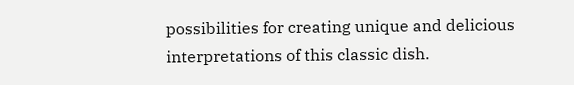possibilities for creating unique and delicious interpretations of this classic dish.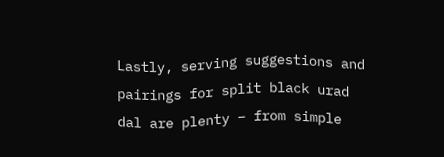Lastly, serving suggestions and pairings for split black urad dal are plenty – from simple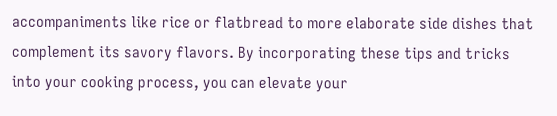accompaniments like rice or flatbread to more elaborate side dishes that complement its savory flavors. By incorporating these tips and tricks into your cooking process, you can elevate your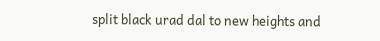split black urad dal to new heights and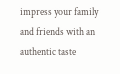impress your family and friends with an authentic taste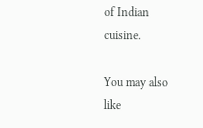of Indian cuisine.

You may also like